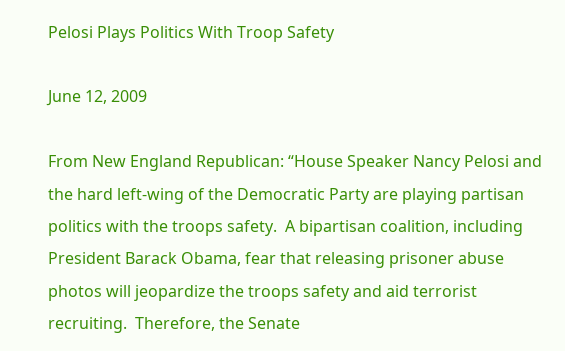Pelosi Plays Politics With Troop Safety

June 12, 2009

From New England Republican: “House Speaker Nancy Pelosi and the hard left-wing of the Democratic Party are playing partisan politics with the troops safety.  A bipartisan coalition, including President Barack Obama, fear that releasing prisoner abuse photos will jeopardize the troops safety and aid terrorist recruiting.  Therefore, the Senate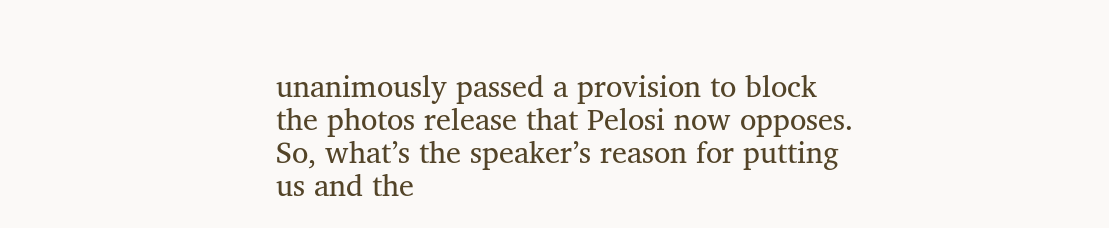unanimously passed a provision to block the photos release that Pelosi now opposes. So, what’s the speaker’s reason for putting us and the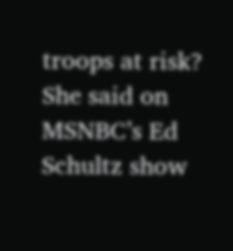troops at risk? She said on MSNBC’s Ed Schultz show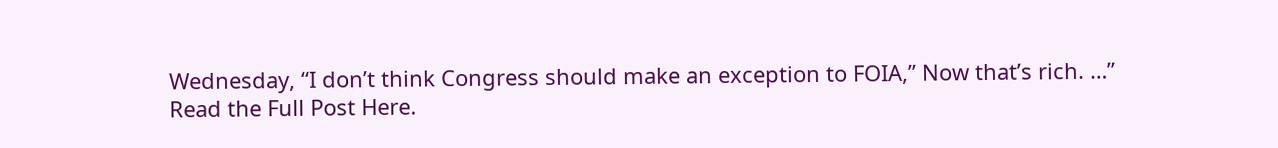Wednesday, “I don’t think Congress should make an exception to FOIA,” Now that’s rich. …”
Read the Full Post Here.